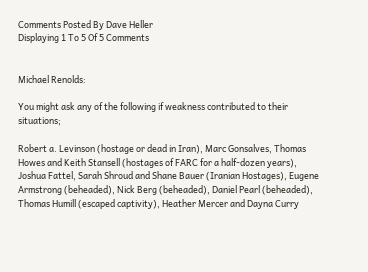Comments Posted By Dave Heller
Displaying 1 To 5 Of 5 Comments


Michael Renolds:

You might ask any of the following if weakness contributed to their situations;

Robert a. Levinson (hostage or dead in Iran), Marc Gonsalves, Thomas Howes and Keith Stansell (hostages of FARC for a half-dozen years), Joshua Fattel, Sarah Shroud and Shane Bauer (Iranian Hostages), Eugene Armstrong (beheaded), Nick Berg (beheaded), Daniel Pearl (beheaded), Thomas Humill (escaped captivity), Heather Mercer and Dayna Curry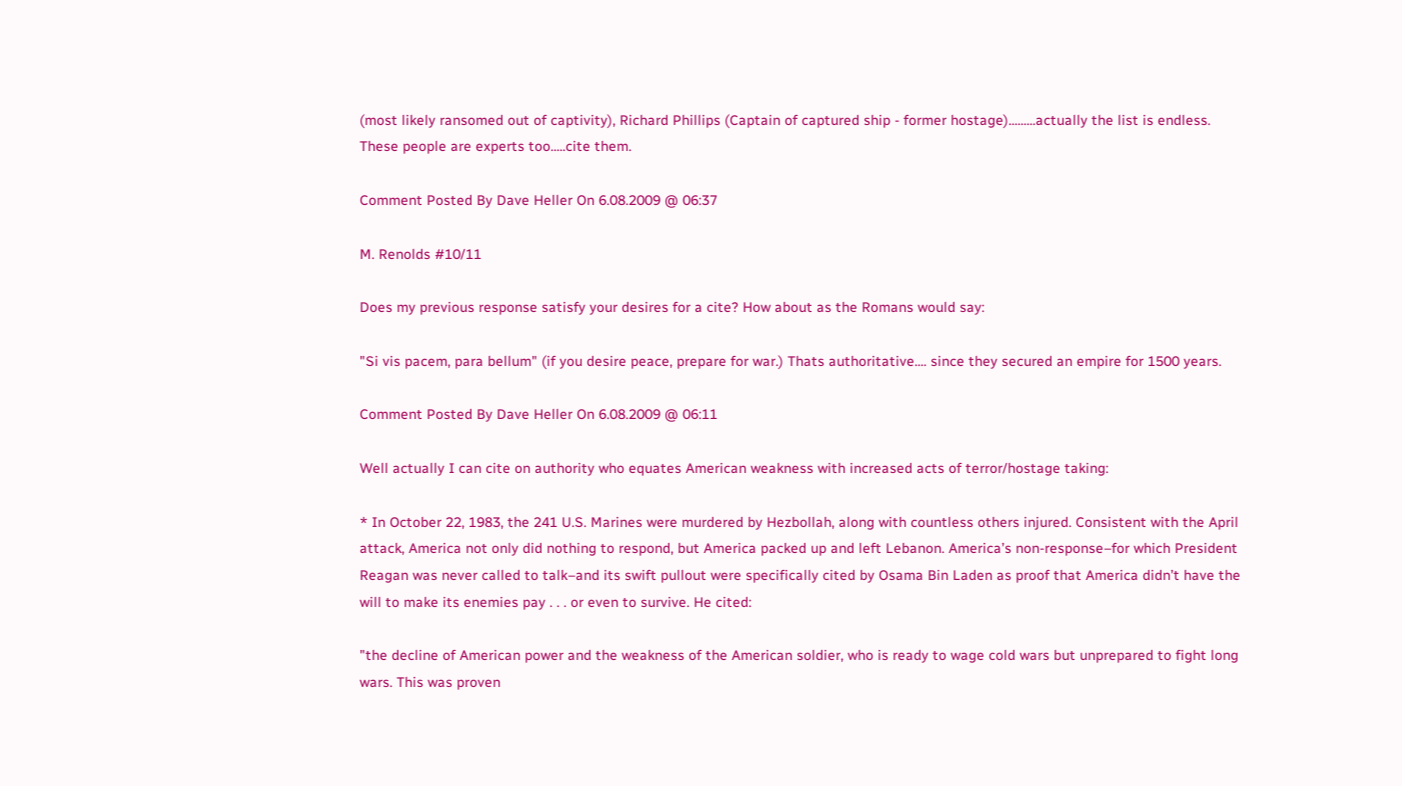(most likely ransomed out of captivity), Richard Phillips (Captain of captured ship - former hostage).........actually the list is endless. These people are experts too.....cite them.

Comment Posted By Dave Heller On 6.08.2009 @ 06:37

M. Renolds #10/11

Does my previous response satisfy your desires for a cite? How about as the Romans would say:

"Si vis pacem, para bellum" (if you desire peace, prepare for war.) Thats authoritative.... since they secured an empire for 1500 years.

Comment Posted By Dave Heller On 6.08.2009 @ 06:11

Well actually I can cite on authority who equates American weakness with increased acts of terror/hostage taking:

* In October 22, 1983, the 241 U.S. Marines were murdered by Hezbollah, along with countless others injured. Consistent with the April attack, America not only did nothing to respond, but America packed up and left Lebanon. America’s non-response–for which President Reagan was never called to talk–and its swift pullout were specifically cited by Osama Bin Laden as proof that America didn’t have the will to make its enemies pay . . . or even to survive. He cited:

"the decline of American power and the weakness of the American soldier, who is ready to wage cold wars but unprepared to fight long wars. This was proven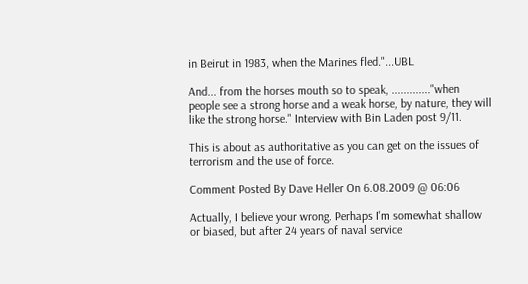in Beirut in 1983, when the Marines fled."...UBL

And... from the horses mouth so to speak, ............."when people see a strong horse and a weak horse, by nature, they will like the strong horse." Interview with Bin Laden post 9/11.

This is about as authoritative as you can get on the issues of terrorism and the use of force.

Comment Posted By Dave Heller On 6.08.2009 @ 06:06

Actually, I believe your wrong. Perhaps I'm somewhat shallow or biased, but after 24 years of naval service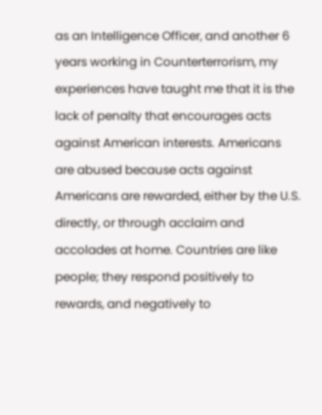as an Intelligence Officer, and another 6 years working in Counterterrorism, my experiences have taught me that it is the lack of penalty that encourages acts against American interests. Americans are abused because acts against Americans are rewarded, either by the U.S. directly, or through acclaim and accolades at home. Countries are like people; they respond positively to rewards, and negatively to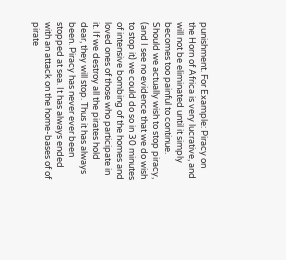punishment. For Example: Piracy on the Horn of Africa is very lucrative, and will not be eliminated until it simply becomes too painful to continue. Should we actually wish to stop piracy, (and I see no evidence that we do wish to stop it) we could do so in 30 minutes of intensive bombing of the homes and loved ones of those who participate in it. If we destroy all the pirates hold dear, they will stop. Thus it has always been. Piracy has never ever been stopped at sea. It has always ended with an attack on the home-bases of of pirate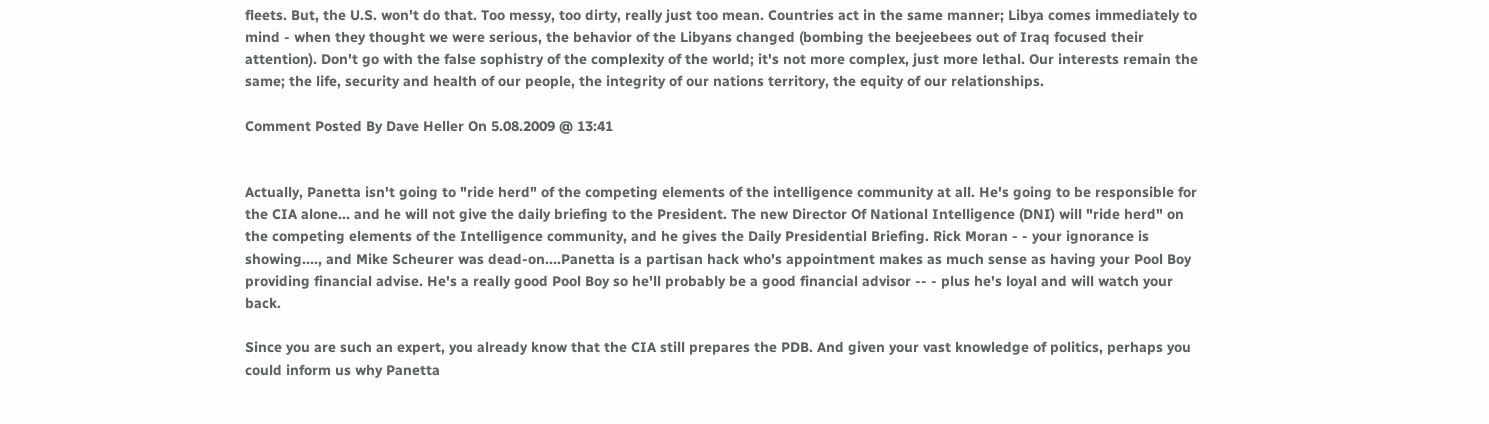fleets. But, the U.S. won't do that. Too messy, too dirty, really just too mean. Countries act in the same manner; Libya comes immediately to mind - when they thought we were serious, the behavior of the Libyans changed (bombing the beejeebees out of Iraq focused their attention). Don't go with the false sophistry of the complexity of the world; it's not more complex, just more lethal. Our interests remain the same; the life, security and health of our people, the integrity of our nations territory, the equity of our relationships.

Comment Posted By Dave Heller On 5.08.2009 @ 13:41


Actually, Panetta isn't going to "ride herd" of the competing elements of the intelligence community at all. He's going to be responsible for the CIA alone... and he will not give the daily briefing to the President. The new Director Of National Intelligence (DNI) will "ride herd" on the competing elements of the Intelligence community, and he gives the Daily Presidential Briefing. Rick Moran - - your ignorance is showing...., and Mike Scheurer was dead-on....Panetta is a partisan hack who's appointment makes as much sense as having your Pool Boy providing financial advise. He's a really good Pool Boy so he'll probably be a good financial advisor -- - plus he's loyal and will watch your back.

Since you are such an expert, you already know that the CIA still prepares the PDB. And given your vast knowledge of politics, perhaps you could inform us why Panetta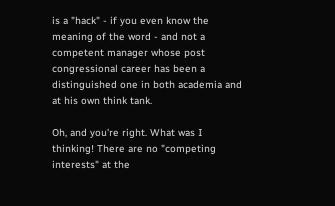is a "hack" - if you even know the meaning of the word - and not a competent manager whose post congressional career has been a distinguished one in both academia and at his own think tank.

Oh, and you're right. What was I thinking! There are no "competing interests" at the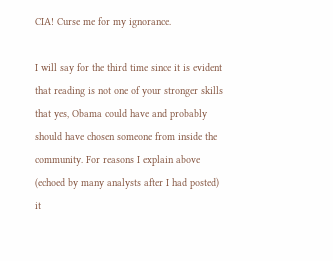CIA! Curse me for my ignorance.

I will say for the third time since it is evident that reading is not one of your stronger skills that yes, Obama could have and probably should have chosen someone from inside the community. For reasons I explain above (echoed by many analysts after I had posted) it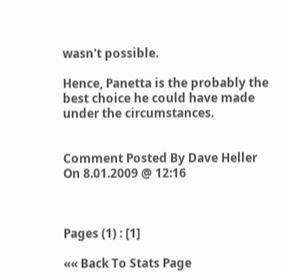wasn't possible.

Hence, Panetta is the probably the best choice he could have made under the circumstances.


Comment Posted By Dave Heller On 8.01.2009 @ 12:16



Pages (1) : [1]

«« Back To Stats Page